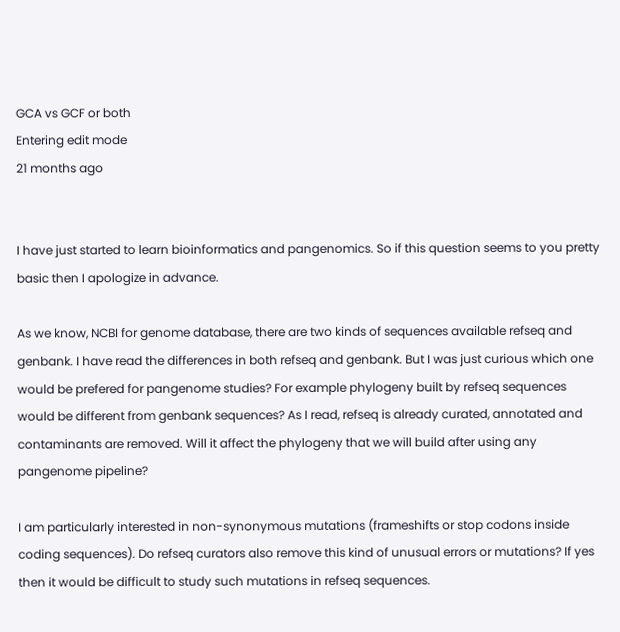GCA vs GCF or both
Entering edit mode
21 months ago


I have just started to learn bioinformatics and pangenomics. So if this question seems to you pretty basic then I apologize in advance.

As we know, NCBI for genome database, there are two kinds of sequences available refseq and genbank. I have read the differences in both refseq and genbank. But I was just curious which one would be prefered for pangenome studies? For example phylogeny built by refseq sequences would be different from genbank sequences? As I read, refseq is already curated, annotated and contaminants are removed. Will it affect the phylogeny that we will build after using any pangenome pipeline?

I am particularly interested in non-synonymous mutations (frameshifts or stop codons inside coding sequences). Do refseq curators also remove this kind of unusual errors or mutations? If yes then it would be difficult to study such mutations in refseq sequences.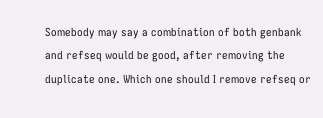Somebody may say a combination of both genbank and refseq would be good, after removing the duplicate one. Which one should I remove refseq or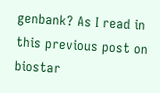genbank? As I read in this previous post on biostar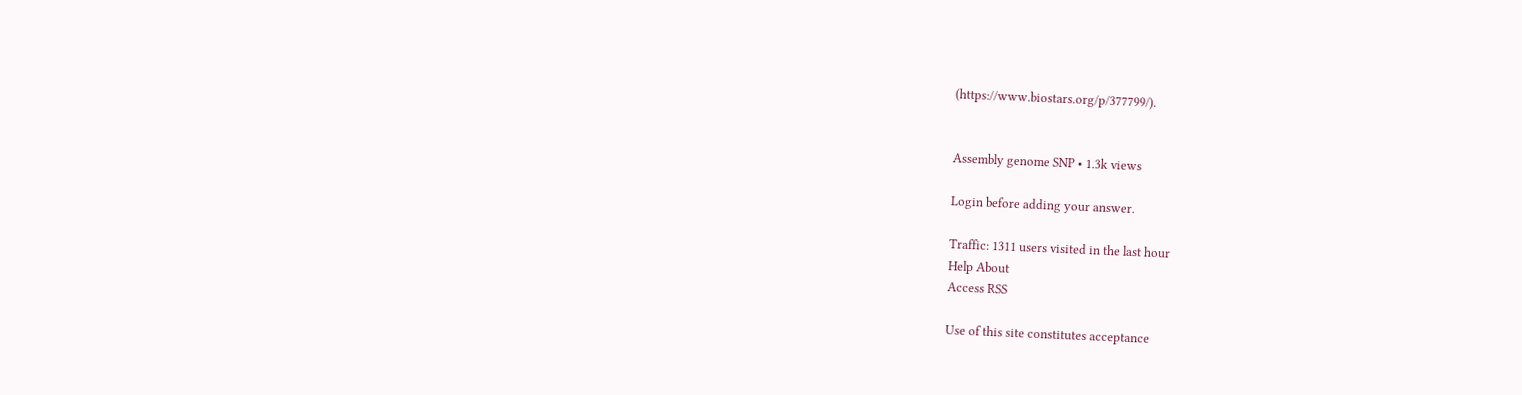(https://www.biostars.org/p/377799/).


Assembly genome SNP • 1.3k views

Login before adding your answer.

Traffic: 1311 users visited in the last hour
Help About
Access RSS

Use of this site constitutes acceptance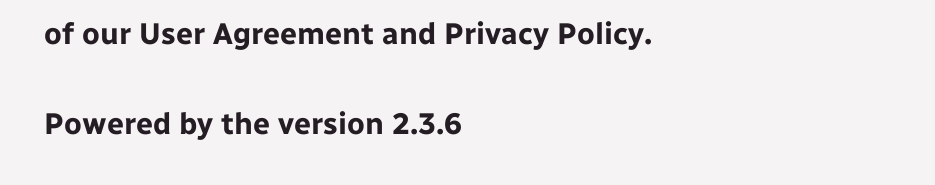of our User Agreement and Privacy Policy.

Powered by the version 2.3.6